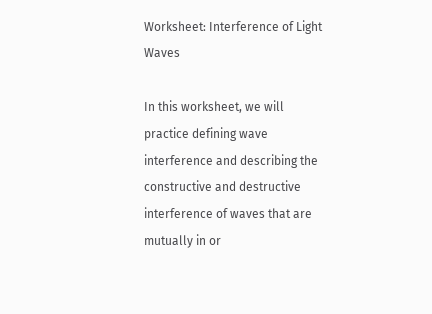Worksheet: Interference of Light Waves

In this worksheet, we will practice defining wave interference and describing the constructive and destructive interference of waves that are mutually in or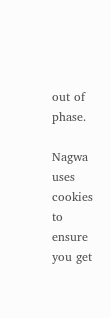out of phase.

Nagwa uses cookies to ensure you get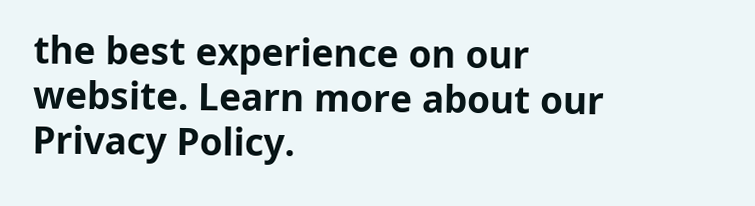the best experience on our website. Learn more about our Privacy Policy.